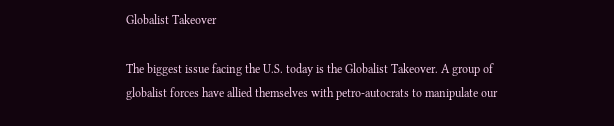Globalist Takeover

The biggest issue facing the U.S. today is the Globalist Takeover. A group of globalist forces have allied themselves with petro-autocrats to manipulate our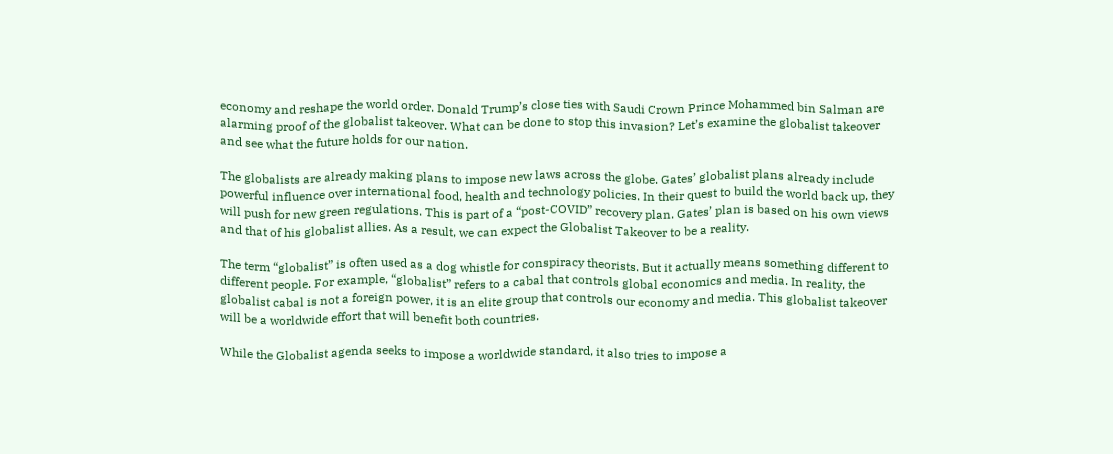economy and reshape the world order. Donald Trump’s close ties with Saudi Crown Prince Mohammed bin Salman are alarming proof of the globalist takeover. What can be done to stop this invasion? Let’s examine the globalist takeover and see what the future holds for our nation.

The globalists are already making plans to impose new laws across the globe. Gates’ globalist plans already include powerful influence over international food, health and technology policies. In their quest to build the world back up, they will push for new green regulations. This is part of a “post-COVID” recovery plan. Gates’ plan is based on his own views and that of his globalist allies. As a result, we can expect the Globalist Takeover to be a reality.

The term “globalist” is often used as a dog whistle for conspiracy theorists. But it actually means something different to different people. For example, “globalist” refers to a cabal that controls global economics and media. In reality, the globalist cabal is not a foreign power, it is an elite group that controls our economy and media. This globalist takeover will be a worldwide effort that will benefit both countries.

While the Globalist agenda seeks to impose a worldwide standard, it also tries to impose a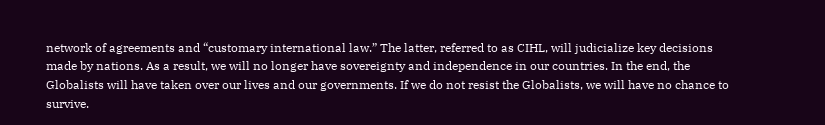network of agreements and “customary international law.” The latter, referred to as CIHL, will judicialize key decisions made by nations. As a result, we will no longer have sovereignty and independence in our countries. In the end, the Globalists will have taken over our lives and our governments. If we do not resist the Globalists, we will have no chance to survive.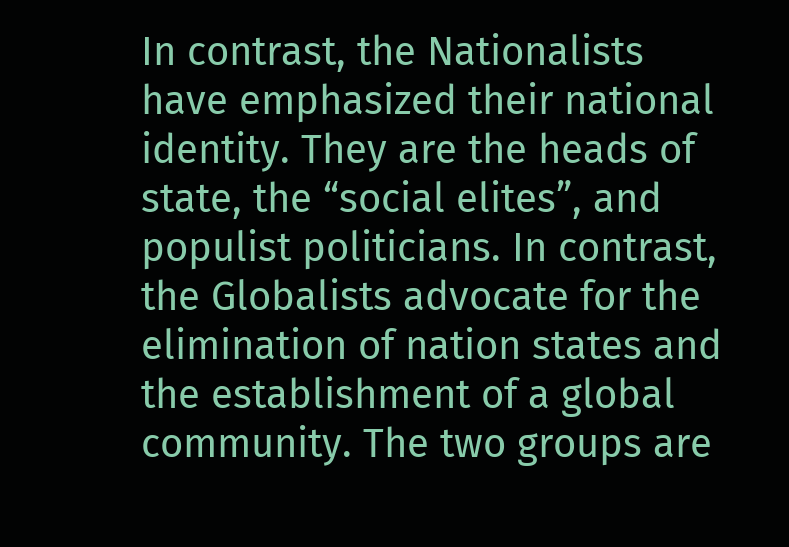In contrast, the Nationalists have emphasized their national identity. They are the heads of state, the “social elites”, and populist politicians. In contrast, the Globalists advocate for the elimination of nation states and the establishment of a global community. The two groups are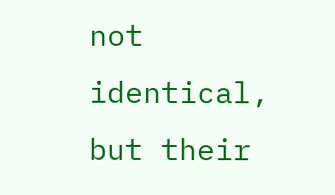not identical, but their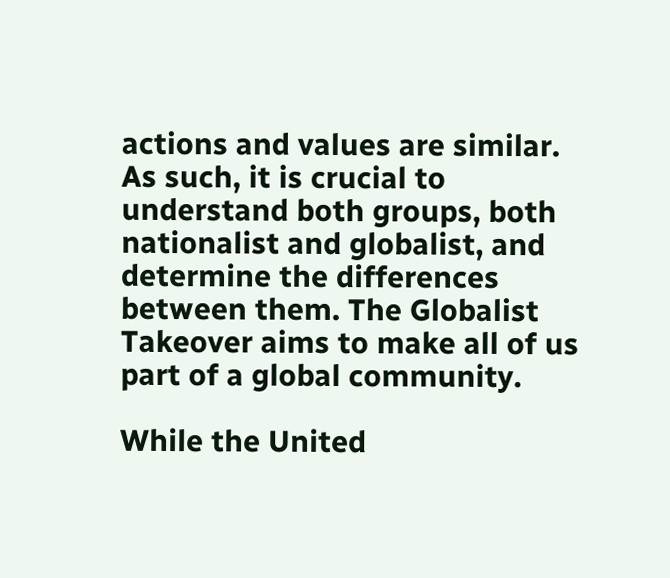actions and values are similar. As such, it is crucial to understand both groups, both nationalist and globalist, and determine the differences between them. The Globalist Takeover aims to make all of us part of a global community.

While the United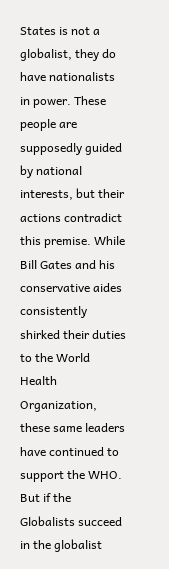States is not a globalist, they do have nationalists in power. These people are supposedly guided by national interests, but their actions contradict this premise. While Bill Gates and his conservative aides consistently shirked their duties to the World Health Organization, these same leaders have continued to support the WHO. But if the Globalists succeed in the globalist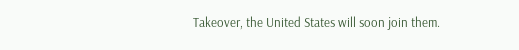Takeover, the United States will soon join them.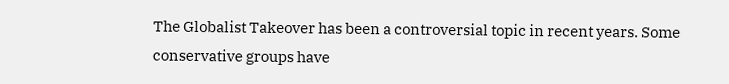The Globalist Takeover has been a controversial topic in recent years. Some conservative groups have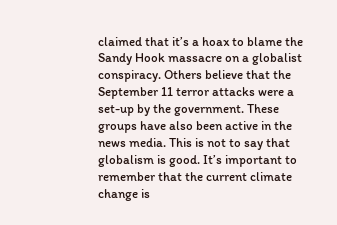claimed that it’s a hoax to blame the Sandy Hook massacre on a globalist conspiracy. Others believe that the September 11 terror attacks were a set-up by the government. These groups have also been active in the news media. This is not to say that globalism is good. It’s important to remember that the current climate change is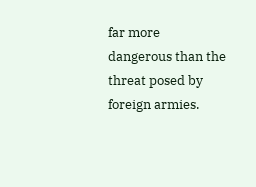far more dangerous than the threat posed by foreign armies.